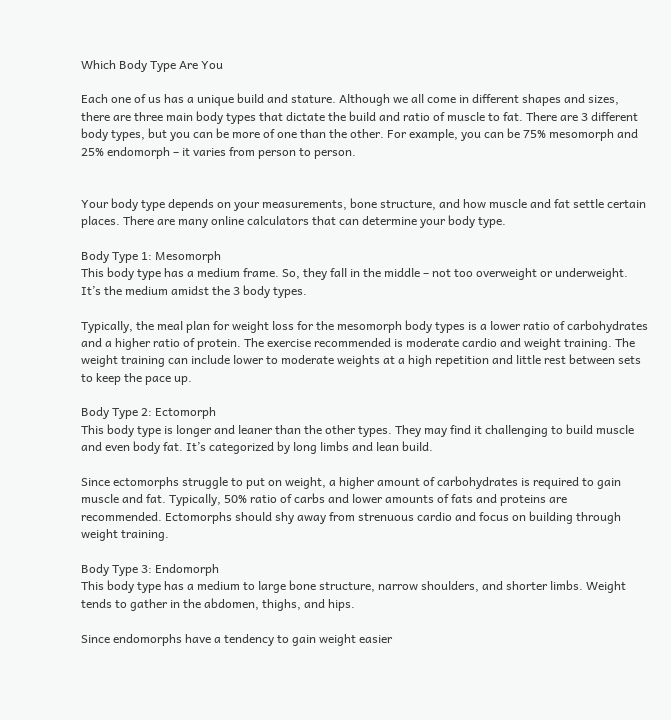Which Body Type Are You

Each one of us has a unique build and stature. Although we all come in different shapes and sizes, there are three main body types that dictate the build and ratio of muscle to fat. There are 3 different body types, but you can be more of one than the other. For example, you can be 75% mesomorph and 25% endomorph – it varies from person to person.


Your body type depends on your measurements, bone structure, and how muscle and fat settle certain places. There are many online calculators that can determine your body type.

Body Type 1: Mesomorph
This body type has a medium frame. So, they fall in the middle – not too overweight or underweight. It’s the medium amidst the 3 body types.

Typically, the meal plan for weight loss for the mesomorph body types is a lower ratio of carbohydrates and a higher ratio of protein. The exercise recommended is moderate cardio and weight training. The weight training can include lower to moderate weights at a high repetition and little rest between sets to keep the pace up.

Body Type 2: Ectomorph
This body type is longer and leaner than the other types. They may find it challenging to build muscle and even body fat. It’s categorized by long limbs and lean build.

Since ectomorphs struggle to put on weight, a higher amount of carbohydrates is required to gain muscle and fat. Typically, 50% ratio of carbs and lower amounts of fats and proteins are recommended. Ectomorphs should shy away from strenuous cardio and focus on building through weight training.

Body Type 3: Endomorph
This body type has a medium to large bone structure, narrow shoulders, and shorter limbs. Weight tends to gather in the abdomen, thighs, and hips.

Since endomorphs have a tendency to gain weight easier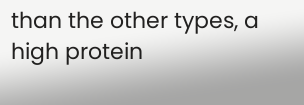than the other types, a high protein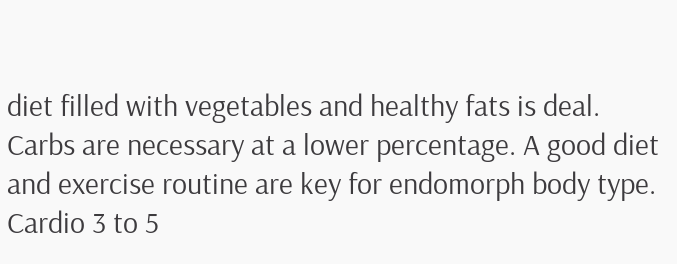diet filled with vegetables and healthy fats is deal. Carbs are necessary at a lower percentage. A good diet and exercise routine are key for endomorph body type. Cardio 3 to 5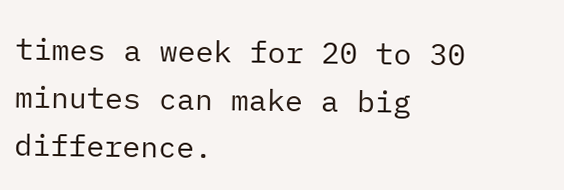times a week for 20 to 30 minutes can make a big difference.